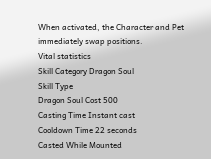When activated, the Character and Pet immediately swap positions.
Vital statistics
Skill Category Dragon Soul
Skill Type
Dragon Soul Cost 500
Casting Time Instant cast
Cooldown Time 22 seconds
Casted While Mounted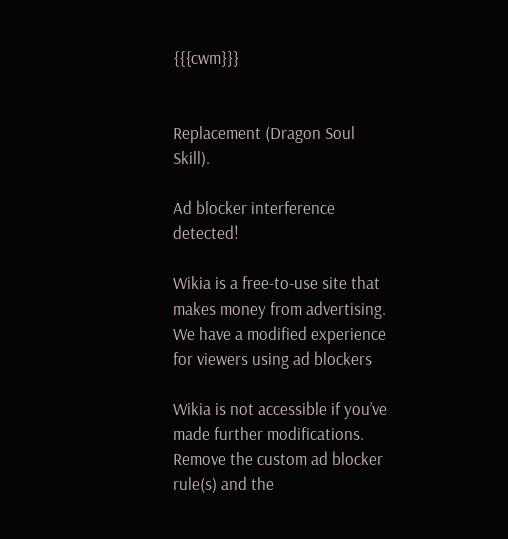{{{cwm}}}


Replacement (Dragon Soul Skill).

Ad blocker interference detected!

Wikia is a free-to-use site that makes money from advertising. We have a modified experience for viewers using ad blockers

Wikia is not accessible if you’ve made further modifications. Remove the custom ad blocker rule(s) and the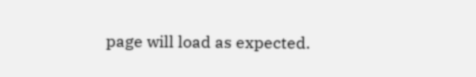page will load as expected.